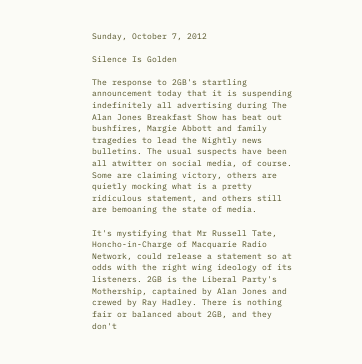Sunday, October 7, 2012

Silence Is Golden

The response to 2GB's startling announcement today that it is suspending indefinitely all advertising during The Alan Jones Breakfast Show has beat out bushfires, Margie Abbott and family tragedies to lead the Nightly news bulletins. The usual suspects have been all atwitter on social media, of course. Some are claiming victory, others are quietly mocking what is a pretty ridiculous statement, and others still are bemoaning the state of media.

It's mystifying that Mr Russell Tate, Honcho-in-Charge of Macquarie Radio Network, could release a statement so at odds with the right wing ideology of its listeners. 2GB is the Liberal Party's Mothership, captained by Alan Jones and crewed by Ray Hadley. There is nothing fair or balanced about 2GB, and they don't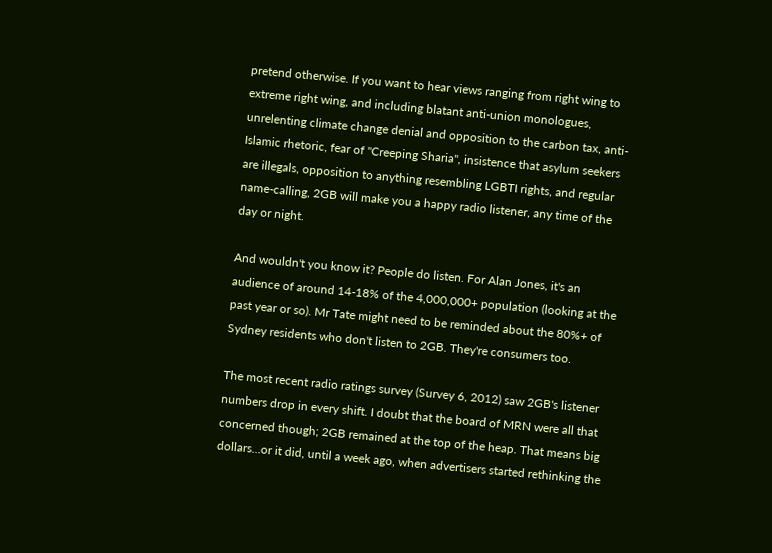pretend otherwise. If you want to hear views ranging from right wing to extreme right wing, and including blatant anti-union monologues, unrelenting climate change denial and opposition to the carbon tax, anti-Islamic rhetoric, fear of "Creeping Sharia", insistence that asylum seekers are illegals, opposition to anything resembling LGBTI rights, and regular name-calling, 2GB will make you a happy radio listener, any time of the day or night.

And wouldn't you know it? People do listen. For Alan Jones, it's an audience of around 14-18% of the 4,000,000+ population (looking at the past year or so). Mr Tate might need to be reminded about the 80%+ of Sydney residents who don't listen to 2GB. They're consumers too.

The most recent radio ratings survey (Survey 6, 2012) saw 2GB's listener numbers drop in every shift. I doubt that the board of MRN were all that concerned though; 2GB remained at the top of the heap. That means big dollars...or it did, until a week ago, when advertisers started rethinking the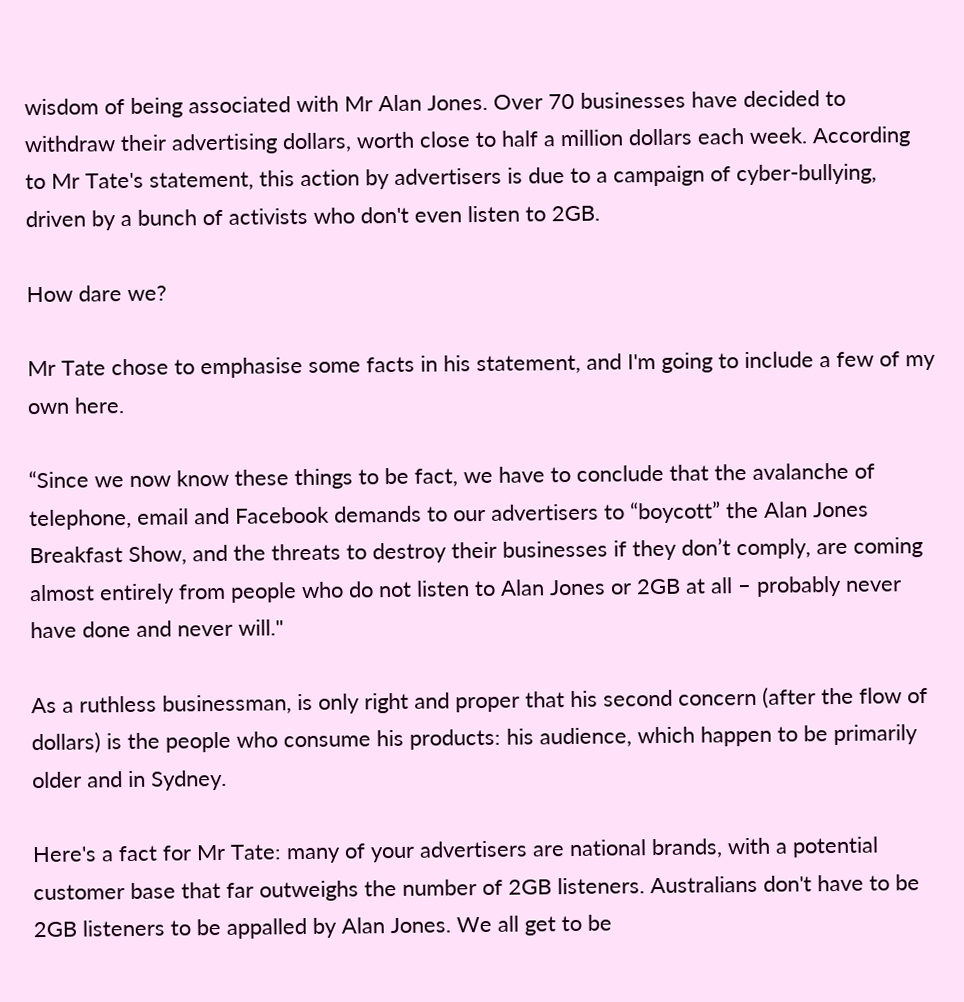wisdom of being associated with Mr Alan Jones. Over 70 businesses have decided to withdraw their advertising dollars, worth close to half a million dollars each week. According to Mr Tate's statement, this action by advertisers is due to a campaign of cyber-bullying, driven by a bunch of activists who don't even listen to 2GB.

How dare we?

Mr Tate chose to emphasise some facts in his statement, and I'm going to include a few of my own here.

“Since we now know these things to be fact, we have to conclude that the avalanche of telephone, email and Facebook demands to our advertisers to “boycott” the Alan Jones Breakfast Show, and the threats to destroy their businesses if they don’t comply, are coming almost entirely from people who do not listen to Alan Jones or 2GB at all – probably never have done and never will."

As a ruthless businessman, is only right and proper that his second concern (after the flow of dollars) is the people who consume his products: his audience, which happen to be primarily older and in Sydney.

Here's a fact for Mr Tate: many of your advertisers are national brands, with a potential customer base that far outweighs the number of 2GB listeners. Australians don't have to be 2GB listeners to be appalled by Alan Jones. We all get to be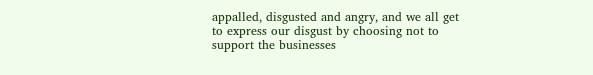appalled, disgusted and angry, and we all get to express our disgust by choosing not to support the businesses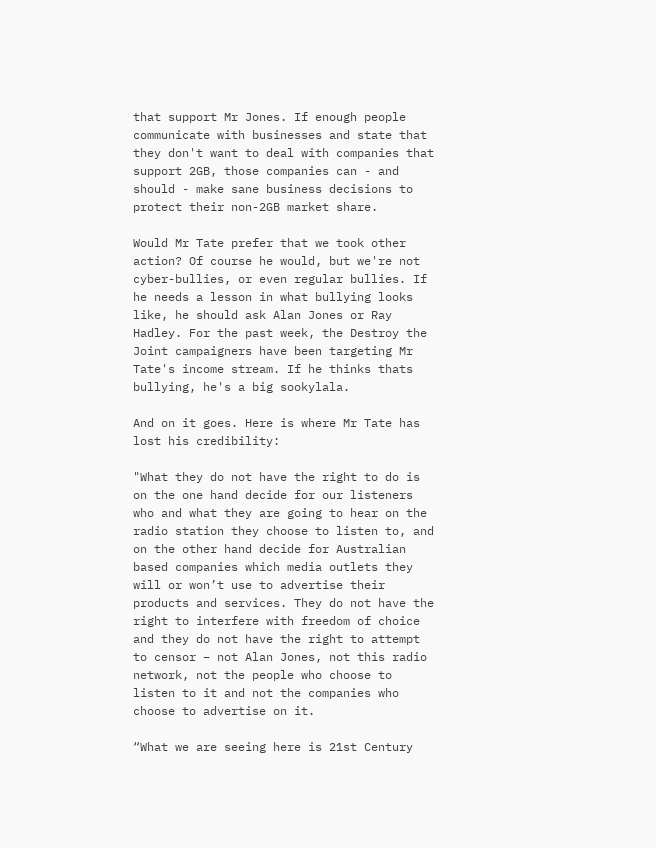that support Mr Jones. If enough people communicate with businesses and state that they don't want to deal with companies that support 2GB, those companies can - and should - make sane business decisions to protect their non-2GB market share.

Would Mr Tate prefer that we took other action? Of course he would, but we're not cyber-bullies, or even regular bullies. If he needs a lesson in what bullying looks like, he should ask Alan Jones or Ray Hadley. For the past week, the Destroy the Joint campaigners have been targeting Mr Tate's income stream. If he thinks thats bullying, he's a big sookylala.

And on it goes. Here is where Mr Tate has lost his credibility:

"What they do not have the right to do is on the one hand decide for our listeners who and what they are going to hear on the radio station they choose to listen to, and on the other hand decide for Australian based companies which media outlets they will or won’t use to advertise their products and services. They do not have the right to interfere with freedom of choice and they do not have the right to attempt to censor – not Alan Jones, not this radio network, not the people who choose to listen to it and not the companies who choose to advertise on it.

“What we are seeing here is 21st Century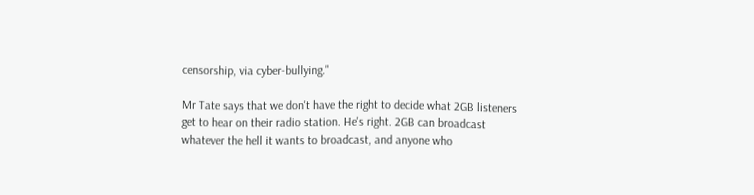censorship, via cyber-bullying."

Mr Tate says that we don't have the right to decide what 2GB listeners get to hear on their radio station. He's right. 2GB can broadcast whatever the hell it wants to broadcast, and anyone who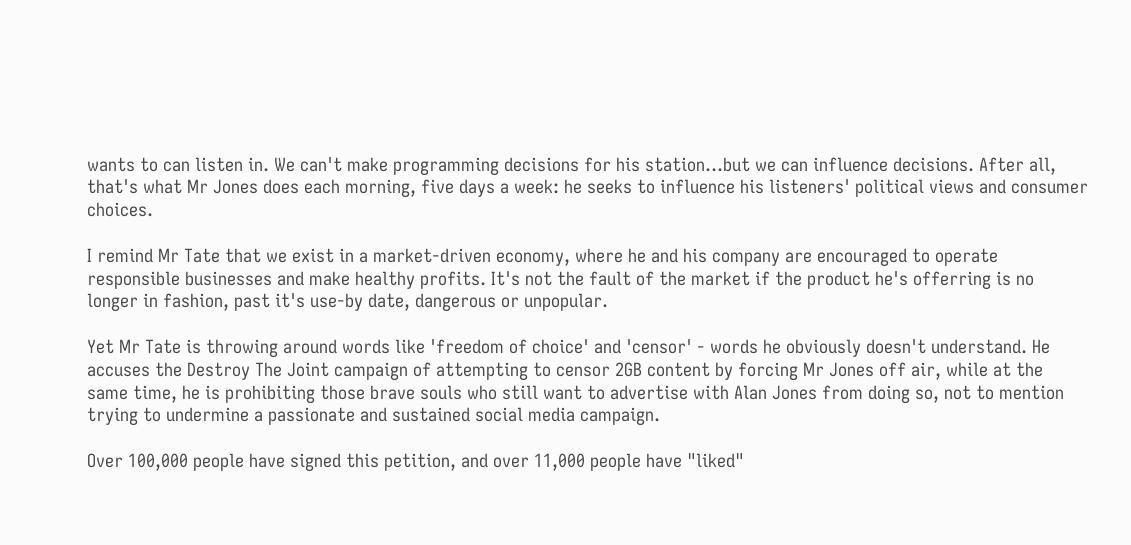wants to can listen in. We can't make programming decisions for his station...but we can influence decisions. After all, that's what Mr Jones does each morning, five days a week: he seeks to influence his listeners' political views and consumer choices.

I remind Mr Tate that we exist in a market-driven economy, where he and his company are encouraged to operate responsible businesses and make healthy profits. It's not the fault of the market if the product he's offerring is no longer in fashion, past it's use-by date, dangerous or unpopular.

Yet Mr Tate is throwing around words like 'freedom of choice' and 'censor' - words he obviously doesn't understand. He accuses the Destroy The Joint campaign of attempting to censor 2GB content by forcing Mr Jones off air, while at the same time, he is prohibiting those brave souls who still want to advertise with Alan Jones from doing so, not to mention trying to undermine a passionate and sustained social media campaign.

Over 100,000 people have signed this petition, and over 11,000 people have "liked"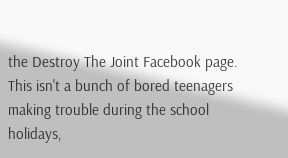the Destroy The Joint Facebook page. This isn't a bunch of bored teenagers making trouble during the school holidays,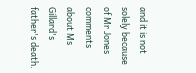and it is not solely because of Mr Jones comments about Ms Gillard's father's death.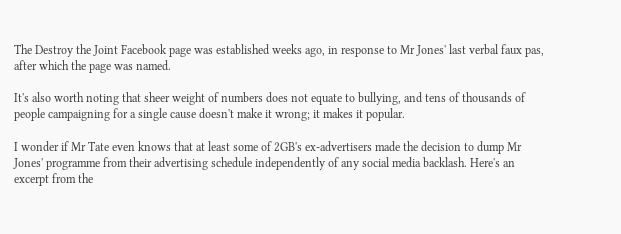The Destroy the Joint Facebook page was established weeks ago, in response to Mr Jones' last verbal faux pas, after which the page was named.

It's also worth noting that sheer weight of numbers does not equate to bullying, and tens of thousands of people campaigning for a single cause doesn't make it wrong; it makes it popular.

I wonder if Mr Tate even knows that at least some of 2GB's ex-advertisers made the decision to dump Mr Jones' programme from their advertising schedule independently of any social media backlash. Here's an excerpt from the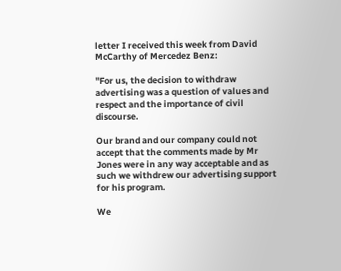letter I received this week from David McCarthy of Mercedez Benz:

"For us, the decision to withdraw advertising was a question of values and respect and the importance of civil discourse.

Our brand and our company could not accept that the comments made by Mr Jones were in any way acceptable and as such we withdrew our advertising support for his program.

We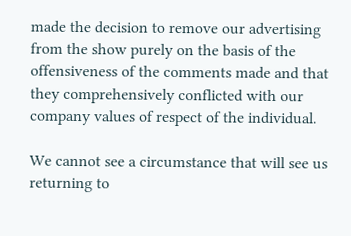made the decision to remove our advertising from the show purely on the basis of the offensiveness of the comments made and that they comprehensively conflicted with our company values of respect of the individual.

We cannot see a circumstance that will see us returning to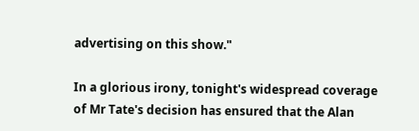advertising on this show."

In a glorious irony, tonight's widespread coverage of Mr Tate's decision has ensured that the Alan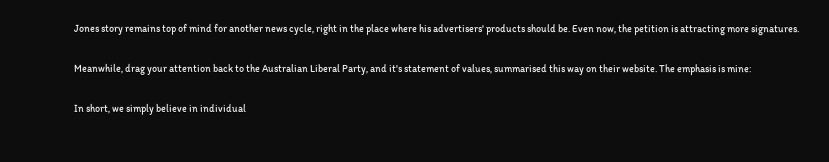Jones story remains top of mind for another news cycle, right in the place where his advertisers' products should be. Even now, the petition is attracting more signatures.

Meanwhile, drag your attention back to the Australian Liberal Party, and it's statement of values, summarised this way on their website. The emphasis is mine:

In short, we simply believe in individual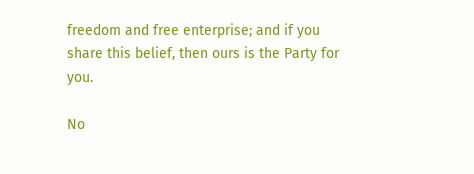freedom and free enterprise; and if you share this belief, then ours is the Party for you.

No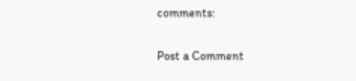comments:

Post a Comment